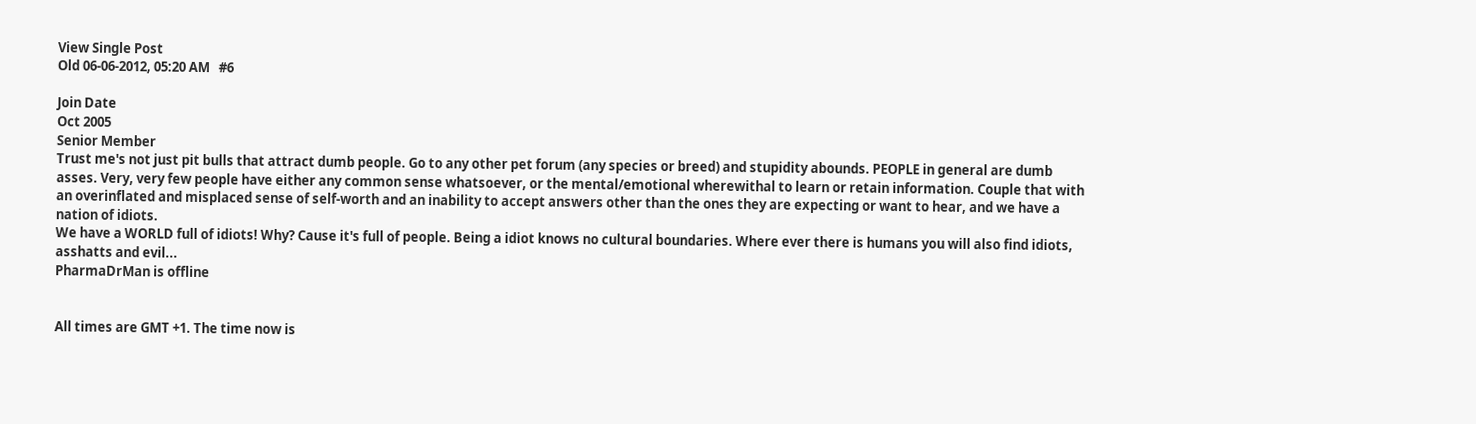View Single Post
Old 06-06-2012, 05:20 AM   #6

Join Date
Oct 2005
Senior Member
Trust me's not just pit bulls that attract dumb people. Go to any other pet forum (any species or breed) and stupidity abounds. PEOPLE in general are dumb asses. Very, very few people have either any common sense whatsoever, or the mental/emotional wherewithal to learn or retain information. Couple that with an overinflated and misplaced sense of self-worth and an inability to accept answers other than the ones they are expecting or want to hear, and we have a nation of idiots.
We have a WORLD full of idiots! Why? Cause it's full of people. Being a idiot knows no cultural boundaries. Where ever there is humans you will also find idiots, asshatts and evil...
PharmaDrMan is offline


All times are GMT +1. The time now is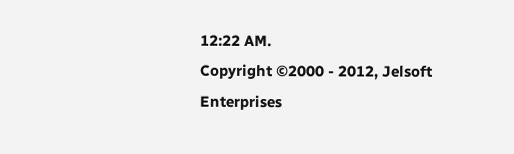12:22 AM.
Copyright ©2000 - 2012, Jelsoft Enterprises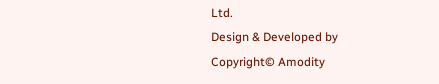Ltd.
Design & Developed by
Copyright© Amodity